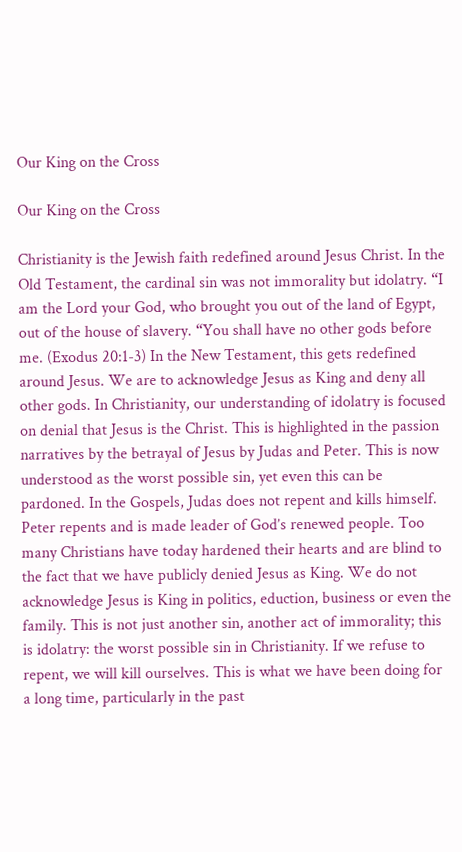Our King on the Cross

Our King on the Cross

Christianity is the Jewish faith redefined around Jesus Christ. In the Old Testament, the cardinal sin was not immorality but idolatry. “I am the Lord your God, who brought you out of the land of Egypt, out of the house of slavery. “You shall have no other gods before me. (Exodus 20:1-3) In the New Testament, this gets redefined around Jesus. We are to acknowledge Jesus as King and deny all other gods. In Christianity, our understanding of idolatry is focused on denial that Jesus is the Christ. This is highlighted in the passion narratives by the betrayal of Jesus by Judas and Peter. This is now understood as the worst possible sin, yet even this can be pardoned. In the Gospels, Judas does not repent and kills himself. Peter repents and is made leader of God’s renewed people. Too many Christians have today hardened their hearts and are blind to the fact that we have publicly denied Jesus as King. We do not acknowledge Jesus is King in politics, eduction, business or even the family. This is not just another sin, another act of immorality; this is idolatry: the worst possible sin in Christianity. If we refuse to repent, we will kill ourselves. This is what we have been doing for a long time, particularly in the past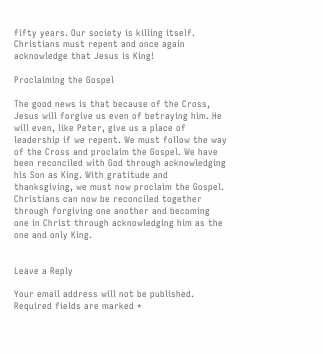fifty years. Our society is killing itself. Christians must repent and once again acknowledge that Jesus is King!

Proclaiming the Gospel

The good news is that because of the Cross, Jesus will forgive us even of betraying him. He will even, like Peter, give us a place of leadership if we repent. We must follow the way of the Cross and proclaim the Gospel. We have been reconciled with God through acknowledging his Son as King. With gratitude and thanksgiving, we must now proclaim the Gospel. Christians can now be reconciled together through forgiving one another and becoming one in Christ through acknowledging him as the one and only King.


Leave a Reply

Your email address will not be published. Required fields are marked *